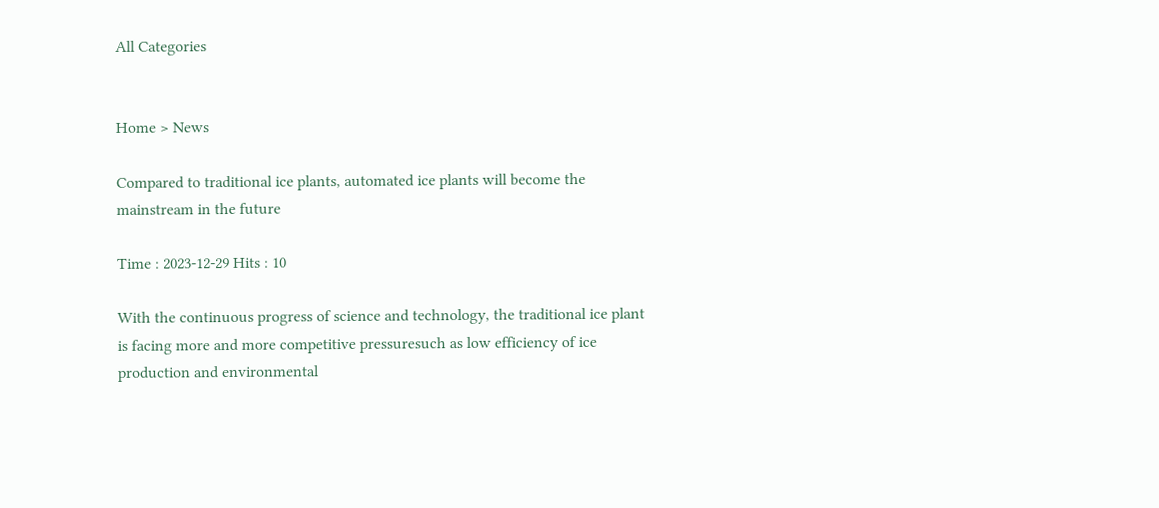All Categories


Home > News

Compared to traditional ice plants, automated ice plants will become the mainstream in the future

Time : 2023-12-29 Hits : 10

With the continuous progress of science and technology, the traditional ice plant is facing more and more competitive pressuresuch as low efficiency of ice production and environmental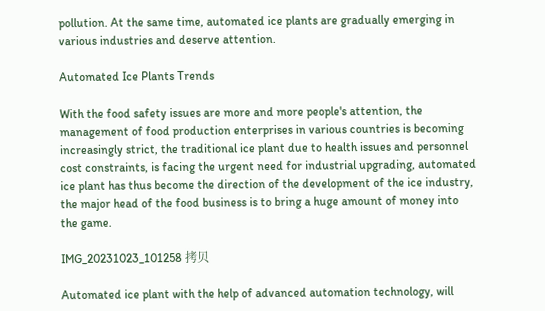pollution. At the same time, automated ice plants are gradually emerging in various industries and deserve attention.

Automated Ice Plants Trends

With the food safety issues are more and more people's attention, the management of food production enterprises in various countries is becoming increasingly strict, the traditional ice plant due to health issues and personnel cost constraints, is facing the urgent need for industrial upgrading, automated ice plant has thus become the direction of the development of the ice industry, the major head of the food business is to bring a huge amount of money into the game.

IMG_20231023_101258 拷贝

Automated ice plant with the help of advanced automation technology, will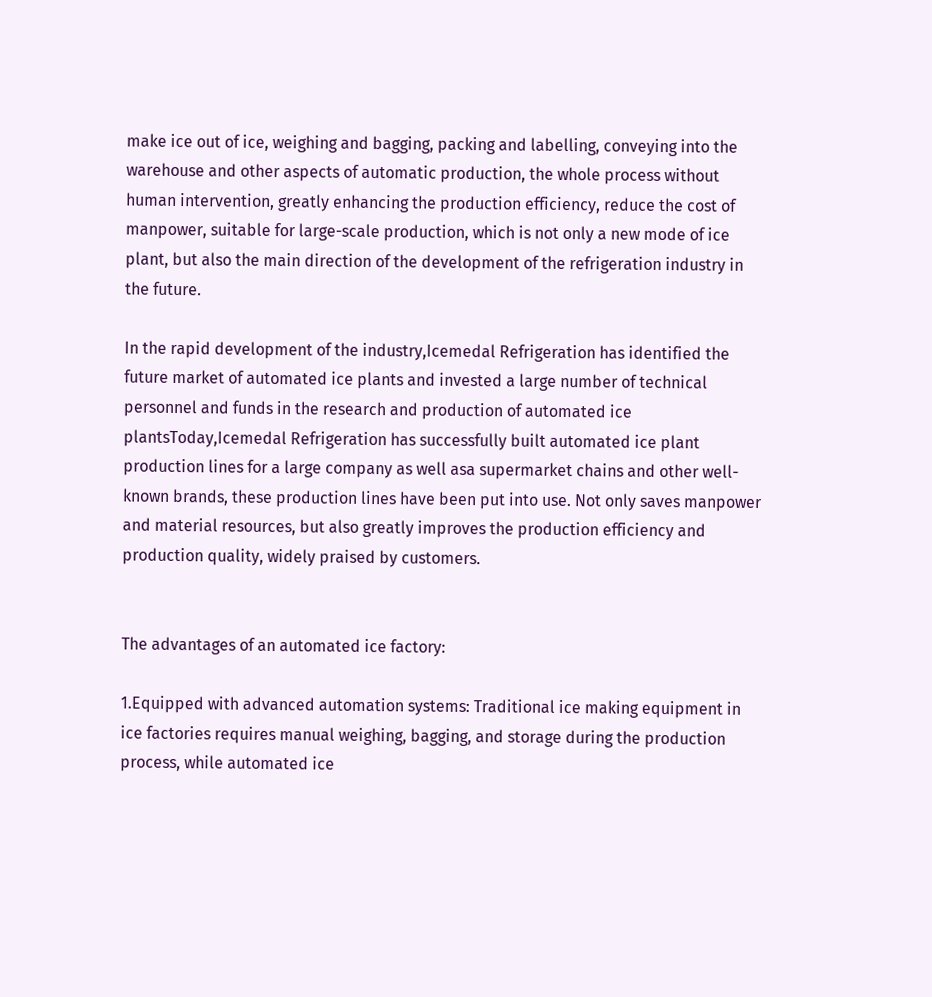make ice out of ice, weighing and bagging, packing and labelling, conveying into the warehouse and other aspects of automatic production, the whole process without human intervention, greatly enhancing the production efficiency, reduce the cost of manpower, suitable for large-scale production, which is not only a new mode of ice plant, but also the main direction of the development of the refrigeration industry in the future.

In the rapid development of the industry,Icemedal Refrigeration has identified the future market of automated ice plants and invested a large number of technical personnel and funds in the research and production of automated ice plantsToday,Icemedal Refrigeration has successfully built automated ice plant production lines for a large company as well asa supermarket chains and other well-known brands, these production lines have been put into use. Not only saves manpower and material resources, but also greatly improves the production efficiency and production quality, widely praised by customers.


The advantages of an automated ice factory:

1.Equipped with advanced automation systems: Traditional ice making equipment in ice factories requires manual weighing, bagging, and storage during the production process, while automated ice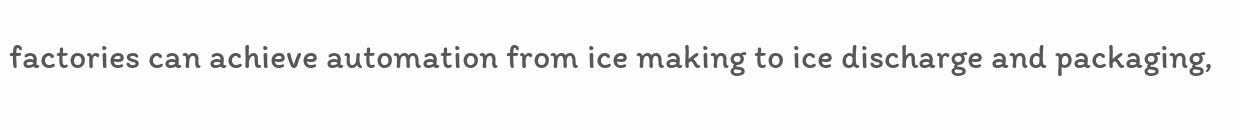factories can achieve automation from ice making to ice discharge and packaging,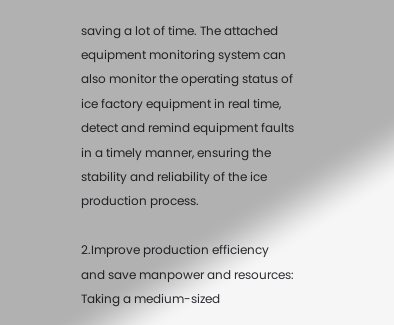saving a lot of time. The attached equipment monitoring system can also monitor the operating status of ice factory equipment in real time, detect and remind equipment faults in a timely manner, ensuring the stability and reliability of the ice production process.

2.Improve production efficiency and save manpower and resources: Taking a medium-sized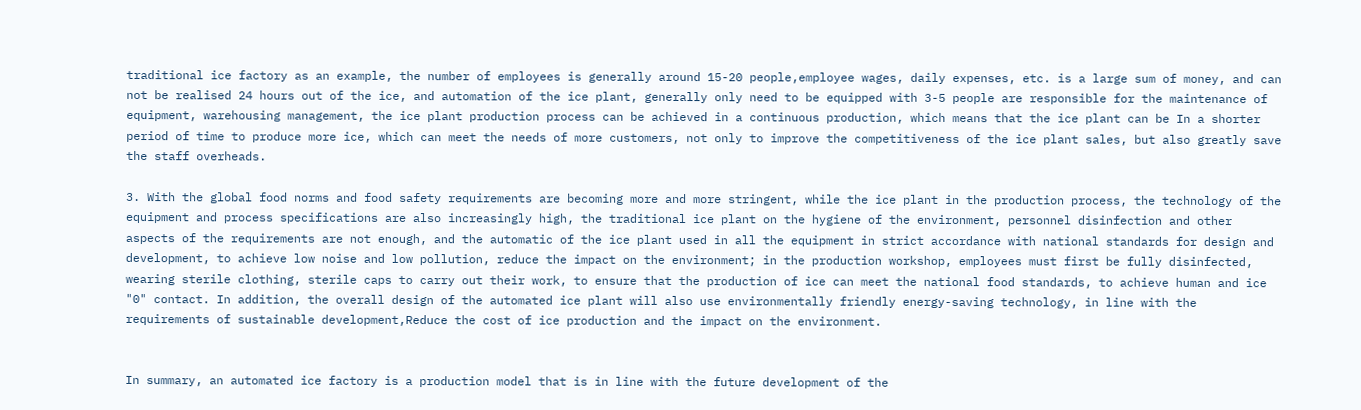traditional ice factory as an example, the number of employees is generally around 15-20 people,employee wages, daily expenses, etc. is a large sum of money, and can not be realised 24 hours out of the ice, and automation of the ice plant, generally only need to be equipped with 3-5 people are responsible for the maintenance of equipment, warehousing management, the ice plant production process can be achieved in a continuous production, which means that the ice plant can be In a shorter period of time to produce more ice, which can meet the needs of more customers, not only to improve the competitiveness of the ice plant sales, but also greatly save the staff overheads.

3. With the global food norms and food safety requirements are becoming more and more stringent, while the ice plant in the production process, the technology of the equipment and process specifications are also increasingly high, the traditional ice plant on the hygiene of the environment, personnel disinfection and other aspects of the requirements are not enough, and the automatic of the ice plant used in all the equipment in strict accordance with national standards for design and development, to achieve low noise and low pollution, reduce the impact on the environment; in the production workshop, employees must first be fully disinfected, wearing sterile clothing, sterile caps to carry out their work, to ensure that the production of ice can meet the national food standards, to achieve human and ice "0" contact. In addition, the overall design of the automated ice plant will also use environmentally friendly energy-saving technology, in line with the requirements of sustainable development,Reduce the cost of ice production and the impact on the environment.


In summary, an automated ice factory is a production model that is in line with the future development of the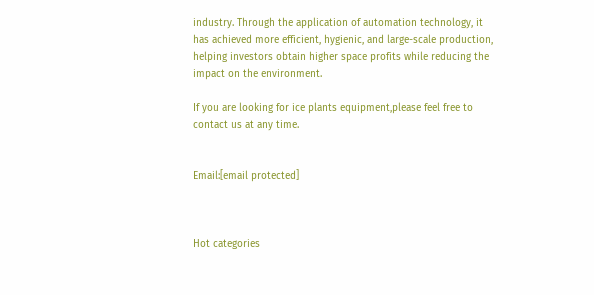industry. Through the application of automation technology, it has achieved more efficient, hygienic, and large-scale production, helping investors obtain higher space profits while reducing the impact on the environment.

If you are looking for ice plants equipment,please feel free to contact us at any time.


Email:[email protected]



Hot categories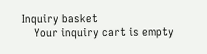Inquiry basket
    Your inquiry cart is empty